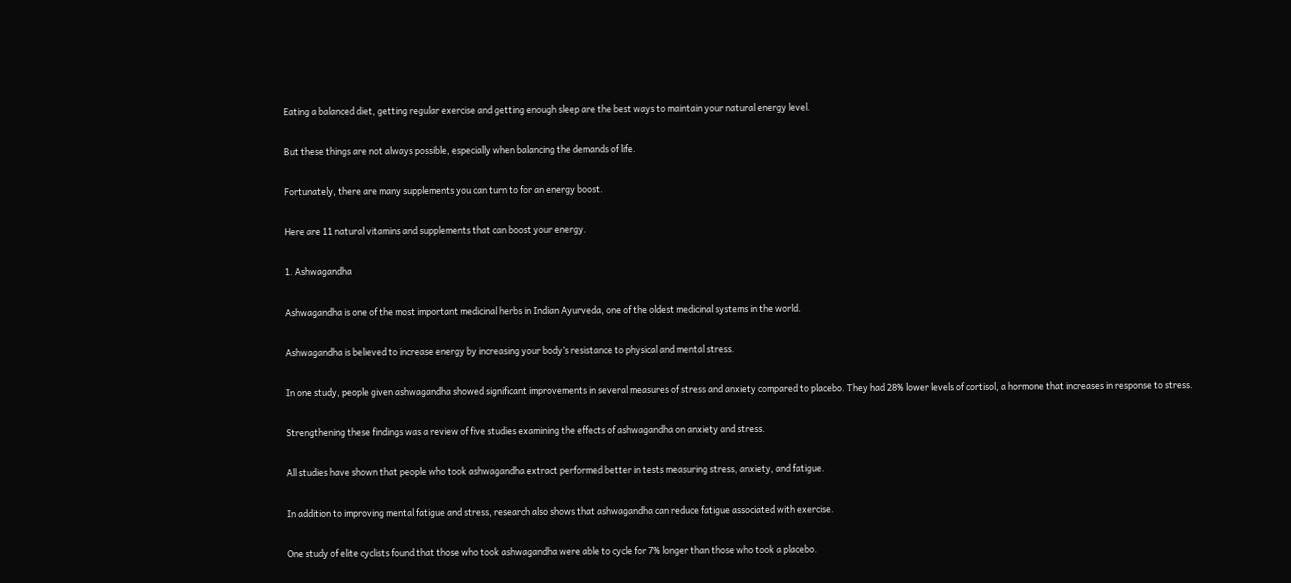Eating a balanced diet, getting regular exercise and getting enough sleep are the best ways to maintain your natural energy level.

But these things are not always possible, especially when balancing the demands of life.

Fortunately, there are many supplements you can turn to for an energy boost.

Here are 11 natural vitamins and supplements that can boost your energy.

1. Ashwagandha

Ashwagandha is one of the most important medicinal herbs in Indian Ayurveda, one of the oldest medicinal systems in the world.

Ashwagandha is believed to increase energy by increasing your body’s resistance to physical and mental stress.

In one study, people given ashwagandha showed significant improvements in several measures of stress and anxiety compared to placebo. They had 28% lower levels of cortisol, a hormone that increases in response to stress.

Strengthening these findings was a review of five studies examining the effects of ashwagandha on anxiety and stress.

All studies have shown that people who took ashwagandha extract performed better in tests measuring stress, anxiety, and fatigue.

In addition to improving mental fatigue and stress, research also shows that ashwagandha can reduce fatigue associated with exercise.

One study of elite cyclists found that those who took ashwagandha were able to cycle for 7% longer than those who took a placebo.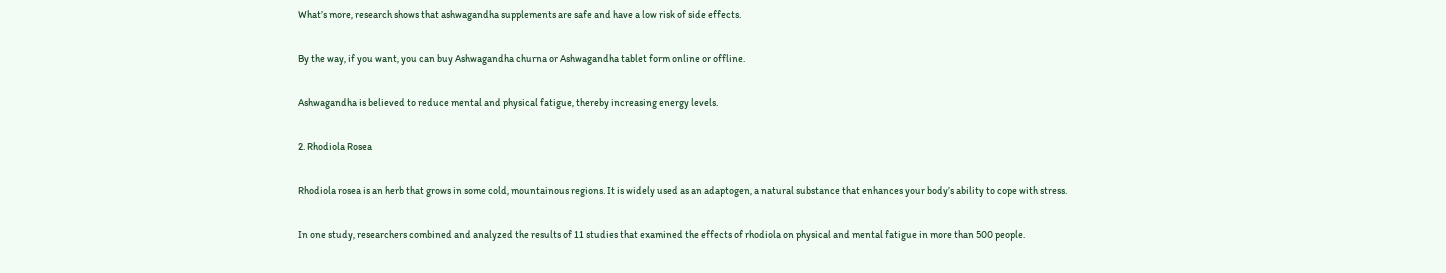What’s more, research shows that ashwagandha supplements are safe and have a low risk of side effects.

By the way, if you want, you can buy Ashwagandha churna or Ashwagandha tablet form online or offline.

Ashwagandha is believed to reduce mental and physical fatigue, thereby increasing energy levels.

2. Rhodiola Rosea

Rhodiola rosea is an herb that grows in some cold, mountainous regions. It is widely used as an adaptogen, a natural substance that enhances your body’s ability to cope with stress.

In one study, researchers combined and analyzed the results of 11 studies that examined the effects of rhodiola on physical and mental fatigue in more than 500 people.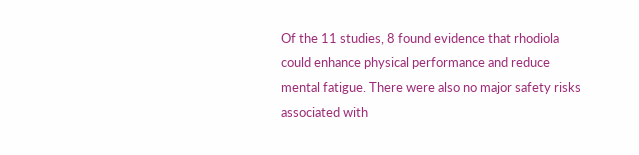Of the 11 studies, 8 found evidence that rhodiola could enhance physical performance and reduce mental fatigue. There were also no major safety risks associated with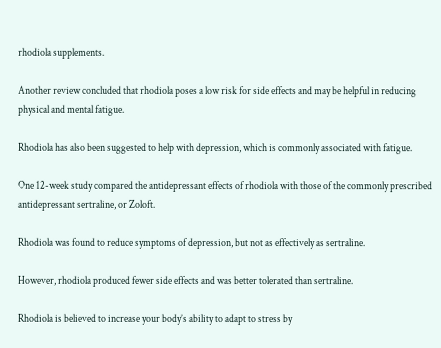rhodiola supplements.

Another review concluded that rhodiola poses a low risk for side effects and may be helpful in reducing physical and mental fatigue.

Rhodiola has also been suggested to help with depression, which is commonly associated with fatigue.

One 12-week study compared the antidepressant effects of rhodiola with those of the commonly prescribed antidepressant sertraline, or Zoloft.

Rhodiola was found to reduce symptoms of depression, but not as effectively as sertraline.

However, rhodiola produced fewer side effects and was better tolerated than sertraline.

Rhodiola is believed to increase your body’s ability to adapt to stress by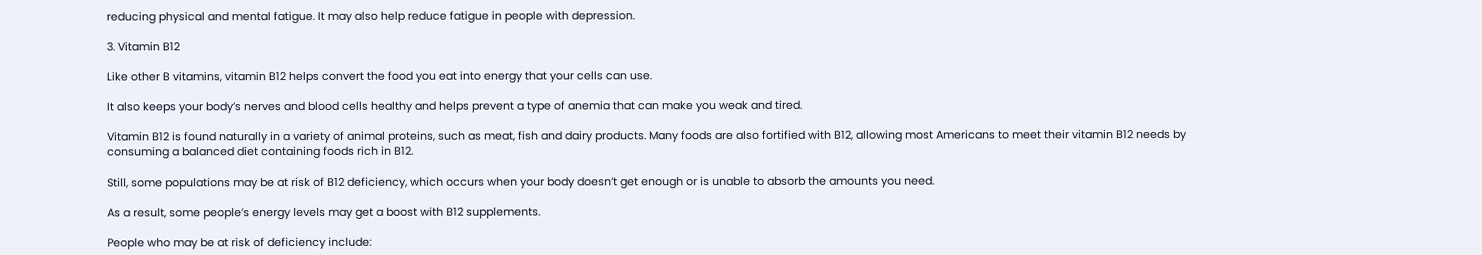reducing physical and mental fatigue. It may also help reduce fatigue in people with depression.

3. Vitamin B12

Like other B vitamins, vitamin B12 helps convert the food you eat into energy that your cells can use.

It also keeps your body’s nerves and blood cells healthy and helps prevent a type of anemia that can make you weak and tired.

Vitamin B12 is found naturally in a variety of animal proteins, such as meat, fish and dairy products. Many foods are also fortified with B12, allowing most Americans to meet their vitamin B12 needs by consuming a balanced diet containing foods rich in B12.

Still, some populations may be at risk of B12 deficiency, which occurs when your body doesn’t get enough or is unable to absorb the amounts you need.

As a result, some people’s energy levels may get a boost with B12 supplements.

People who may be at risk of deficiency include: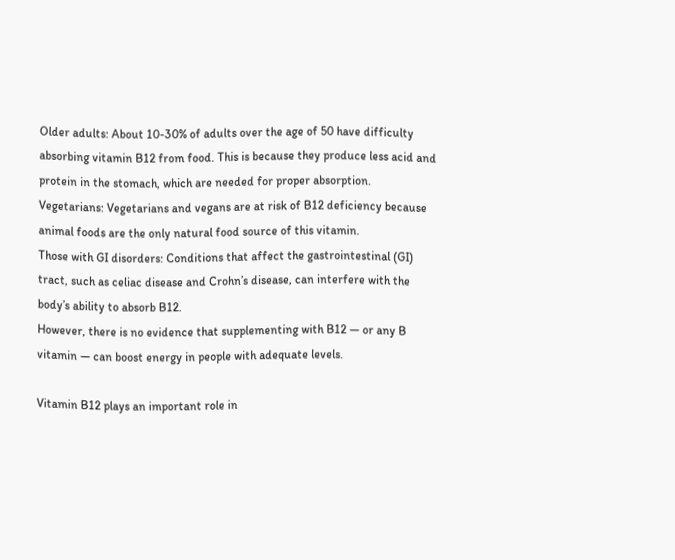Older adults: About 10-30% of adults over the age of 50 have difficulty absorbing vitamin B12 from food. This is because they produce less acid and protein in the stomach, which are needed for proper absorption.
Vegetarians: Vegetarians and vegans are at risk of B12 deficiency because animal foods are the only natural food source of this vitamin.
Those with GI disorders: Conditions that affect the gastrointestinal (GI) tract, such as celiac disease and Crohn’s disease, can interfere with the body’s ability to absorb B12.
However, there is no evidence that supplementing with B12 — or any B vitamin — can boost energy in people with adequate levels.

Vitamin B12 plays an important role in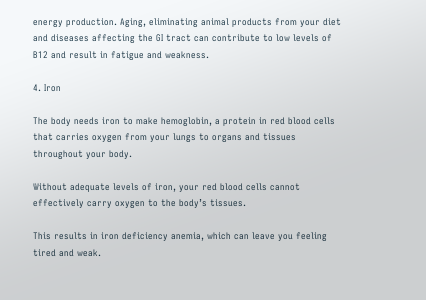energy production. Aging, eliminating animal products from your diet and diseases affecting the GI tract can contribute to low levels of B12 and result in fatigue and weakness.

4. Iron

The body needs iron to make hemoglobin, a protein in red blood cells that carries oxygen from your lungs to organs and tissues throughout your body.

Without adequate levels of iron, your red blood cells cannot effectively carry oxygen to the body’s tissues.

This results in iron deficiency anemia, which can leave you feeling tired and weak.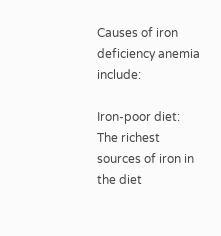Causes of iron deficiency anemia include:

Iron-poor diet: The richest sources of iron in the diet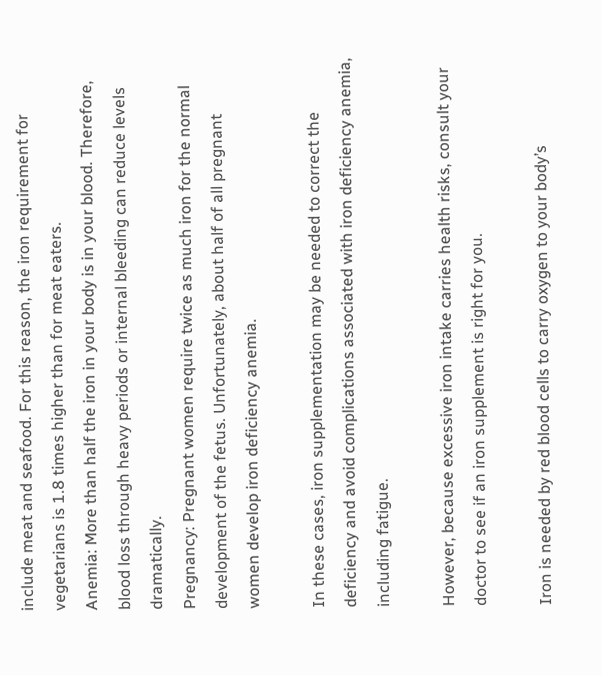include meat and seafood. For this reason, the iron requirement for vegetarians is 1.8 times higher than for meat eaters.
Anemia: More than half the iron in your body is in your blood. Therefore, blood loss through heavy periods or internal bleeding can reduce levels dramatically.
Pregnancy: Pregnant women require twice as much iron for the normal development of the fetus. Unfortunately, about half of all pregnant women develop iron deficiency anemia.

In these cases, iron supplementation may be needed to correct the deficiency and avoid complications associated with iron deficiency anemia, including fatigue.

However, because excessive iron intake carries health risks, consult your doctor to see if an iron supplement is right for you.

Iron is needed by red blood cells to carry oxygen to your body’s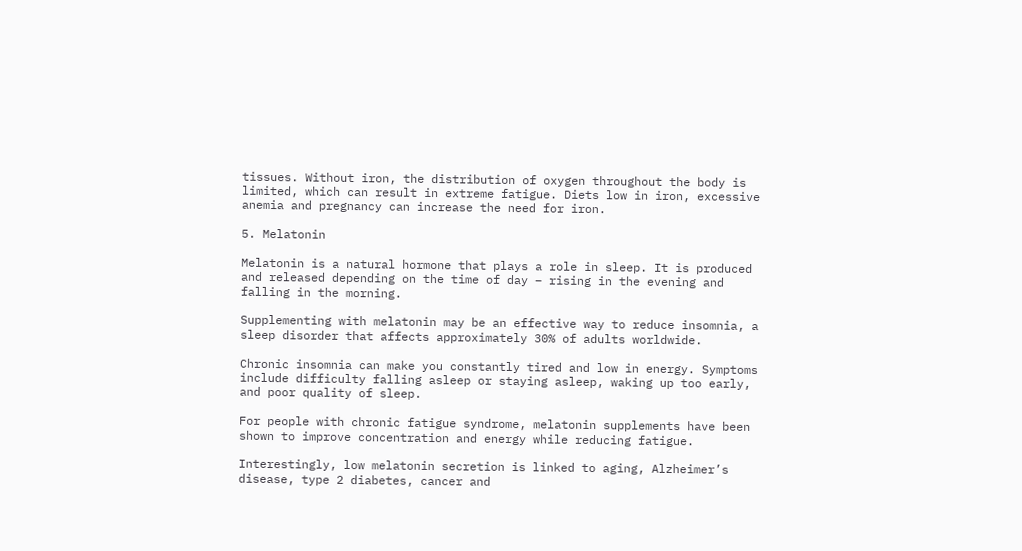tissues. Without iron, the distribution of oxygen throughout the body is limited, which can result in extreme fatigue. Diets low in iron, excessive anemia and pregnancy can increase the need for iron.

5. Melatonin

Melatonin is a natural hormone that plays a role in sleep. It is produced and released depending on the time of day – rising in the evening and falling in the morning.

Supplementing with melatonin may be an effective way to reduce insomnia, a sleep disorder that affects approximately 30% of adults worldwide.

Chronic insomnia can make you constantly tired and low in energy. Symptoms include difficulty falling asleep or staying asleep, waking up too early, and poor quality of sleep.

For people with chronic fatigue syndrome, melatonin supplements have been shown to improve concentration and energy while reducing fatigue.

Interestingly, low melatonin secretion is linked to aging, Alzheimer’s disease, type 2 diabetes, cancer and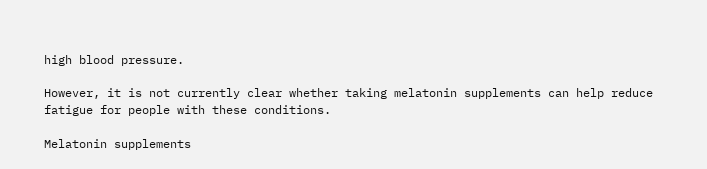high blood pressure.

However, it is not currently clear whether taking melatonin supplements can help reduce fatigue for people with these conditions.

Melatonin supplements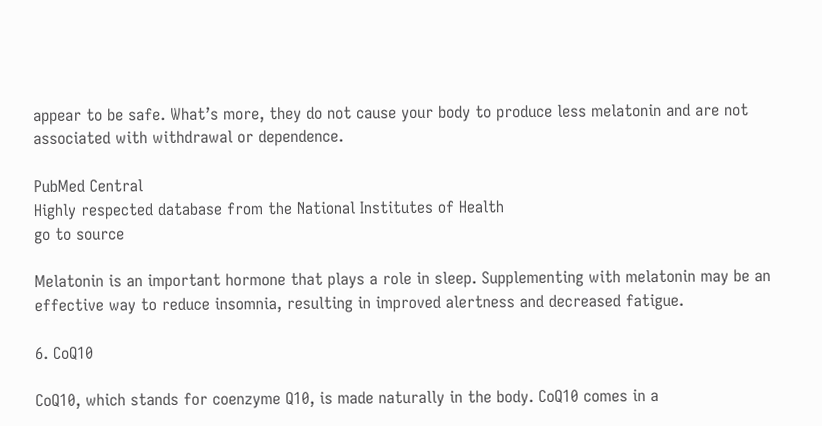appear to be safe. What’s more, they do not cause your body to produce less melatonin and are not associated with withdrawal or dependence.

PubMed Central
Highly respected database from the National Institutes of Health
go to source

Melatonin is an important hormone that plays a role in sleep. Supplementing with melatonin may be an effective way to reduce insomnia, resulting in improved alertness and decreased fatigue.

6. CoQ10

CoQ10, which stands for coenzyme Q10, is made naturally in the body. CoQ10 comes in a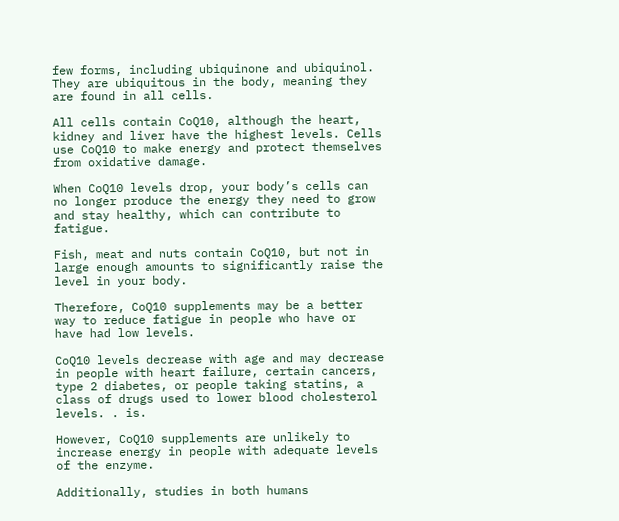few forms, including ubiquinone and ubiquinol. They are ubiquitous in the body, meaning they are found in all cells.

All cells contain CoQ10, although the heart, kidney and liver have the highest levels. Cells use CoQ10 to make energy and protect themselves from oxidative damage.

When CoQ10 levels drop, your body’s cells can no longer produce the energy they need to grow and stay healthy, which can contribute to fatigue.

Fish, meat and nuts contain CoQ10, but not in large enough amounts to significantly raise the level in your body.

Therefore, CoQ10 supplements may be a better way to reduce fatigue in people who have or have had low levels.

CoQ10 levels decrease with age and may decrease in people with heart failure, certain cancers, type 2 diabetes, or people taking statins, a class of drugs used to lower blood cholesterol levels. . is.

However, CoQ10 supplements are unlikely to increase energy in people with adequate levels of the enzyme.

Additionally, studies in both humans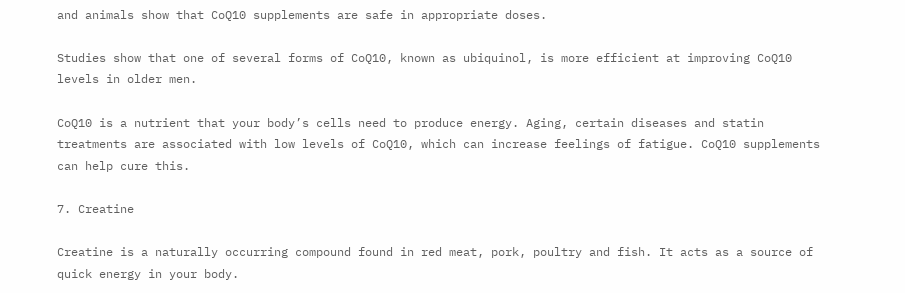and animals show that CoQ10 supplements are safe in appropriate doses.

Studies show that one of several forms of CoQ10, known as ubiquinol, is more efficient at improving CoQ10 levels in older men.

CoQ10 is a nutrient that your body’s cells need to produce energy. Aging, certain diseases and statin treatments are associated with low levels of CoQ10, which can increase feelings of fatigue. CoQ10 supplements can help cure this.

7. Creatine

Creatine is a naturally occurring compound found in red meat, pork, poultry and fish. It acts as a source of quick energy in your body.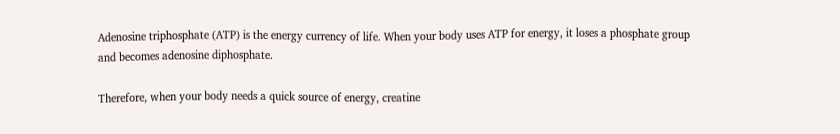Adenosine triphosphate (ATP) is the energy currency of life. When your body uses ATP for energy, it loses a phosphate group and becomes adenosine diphosphate.

Therefore, when your body needs a quick source of energy, creatine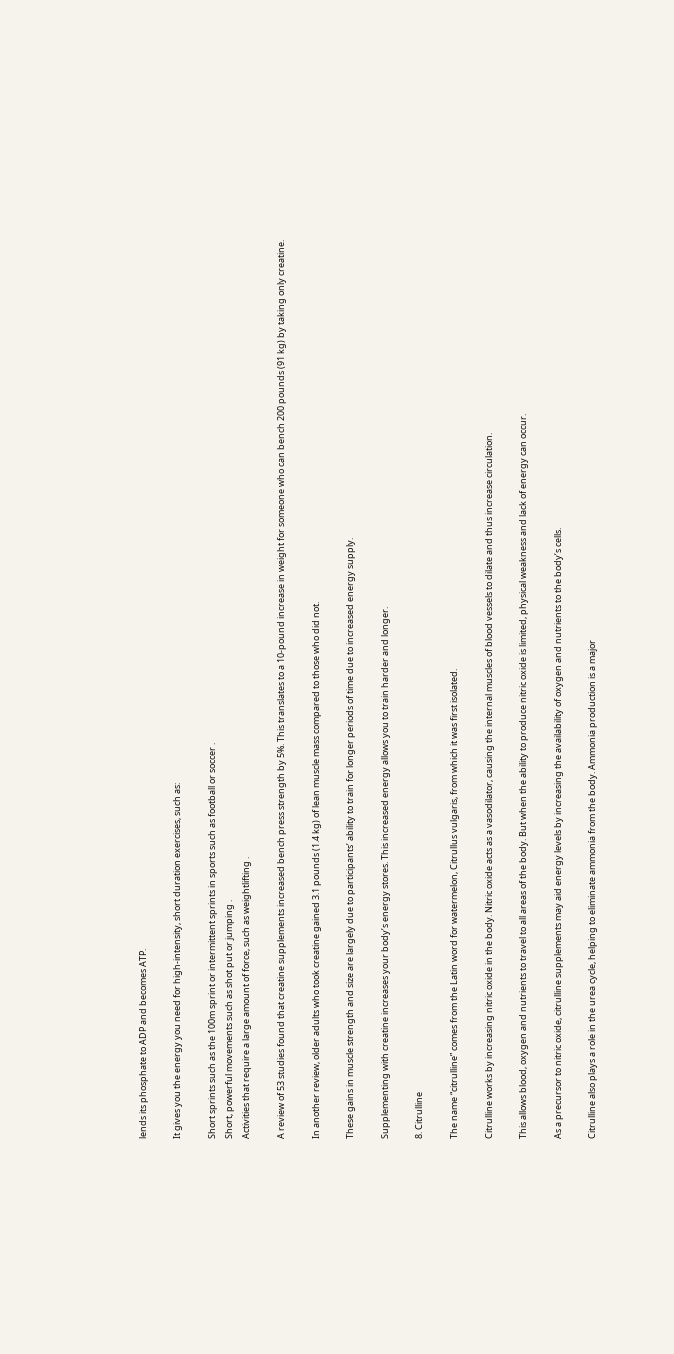lends its phosphate to ADP and becomes ATP.

It gives you the energy you need for high-intensity, short duration exercises, such as:

Short sprints such as the 100m sprint or intermittent sprints in sports such as football or soccer .
Short, powerful movements such as shot put or jumping .
Activities that require a large amount of force, such as weightlifting .

A review of 53 studies found that creatine supplements increased bench press strength by 5%. This translates to a 10-pound increase in weight for someone who can bench 200 pounds (91 kg) by taking only creatine.

In another review, older adults who took creatine gained 3.1 pounds (1.4 kg) of lean muscle mass compared to those who did not.

These gains in muscle strength and size are largely due to participants’ ability to train for longer periods of time due to increased energy supply.

Supplementing with creatine increases your body’s energy stores. This increased energy allows you to train harder and longer.

8. Citrulline

The name “citrulline” comes from the Latin word for watermelon, Citrullus vulgaris, from which it was first isolated.

Citrulline works by increasing nitric oxide in the body. Nitric oxide acts as a vasodilator, causing the internal muscles of blood vessels to dilate and thus increase circulation.

This allows blood, oxygen and nutrients to travel to all areas of the body. But when the ability to produce nitric oxide is limited, physical weakness and lack of energy can occur.

As a precursor to nitric oxide, citrulline supplements may aid energy levels by increasing the availability of oxygen and nutrients to the body’s cells.

Citrulline also plays a role in the urea cycle, helping to eliminate ammonia from the body. Ammonia production is a major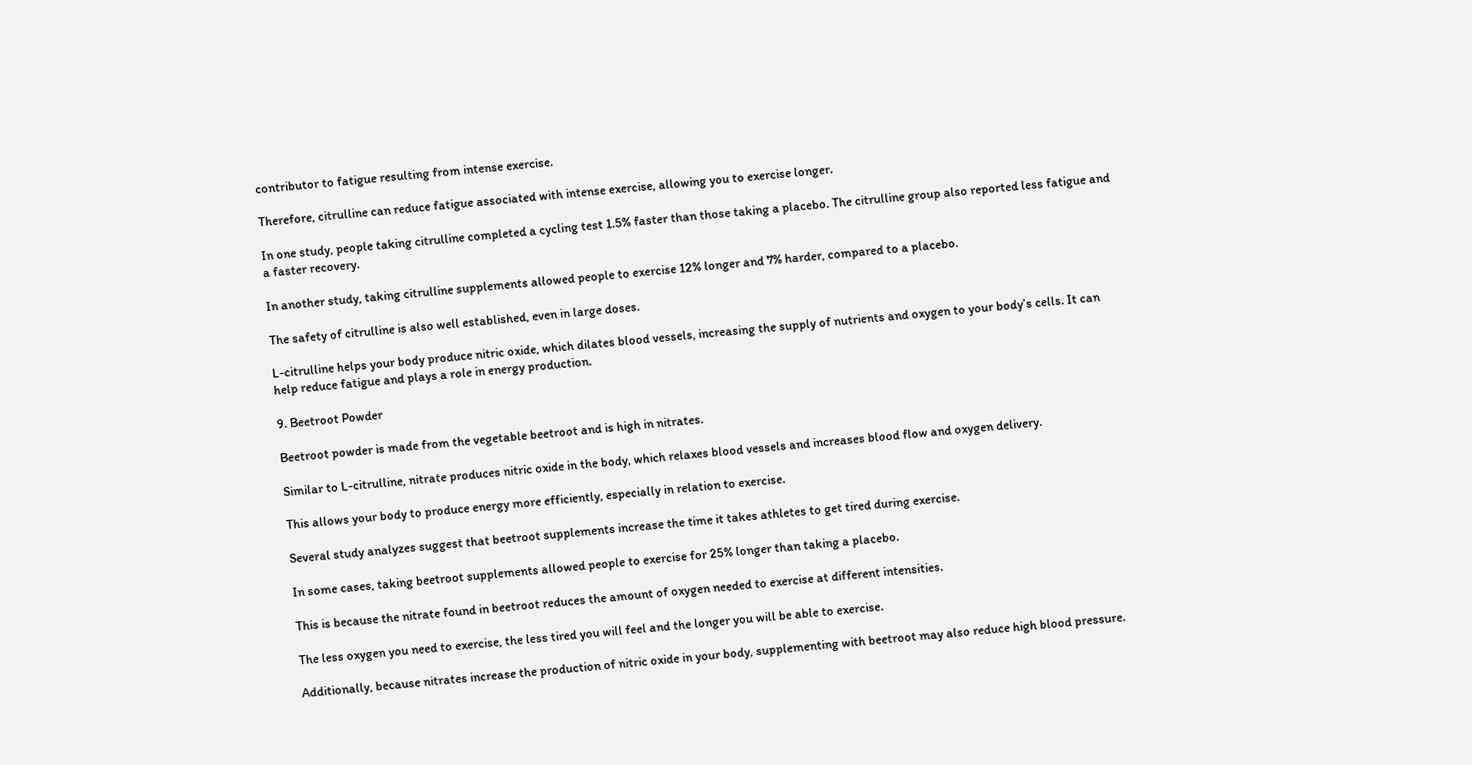contributor to fatigue resulting from intense exercise.

Therefore, citrulline can reduce fatigue associated with intense exercise, allowing you to exercise longer.

In one study, people taking citrulline completed a cycling test 1.5% faster than those taking a placebo. The citrulline group also reported less fatigue and a faster recovery.

In another study, taking citrulline supplements allowed people to exercise 12% longer and 7% harder, compared to a placebo.

The safety of citrulline is also well established, even in large doses.

L-citrulline helps your body produce nitric oxide, which dilates blood vessels, increasing the supply of nutrients and oxygen to your body’s cells. It can help reduce fatigue and plays a role in energy production.

9. Beetroot Powder

Beetroot powder is made from the vegetable beetroot and is high in nitrates.

Similar to L-citrulline, nitrate produces nitric oxide in the body, which relaxes blood vessels and increases blood flow and oxygen delivery.

This allows your body to produce energy more efficiently, especially in relation to exercise.

Several study analyzes suggest that beetroot supplements increase the time it takes athletes to get tired during exercise.

In some cases, taking beetroot supplements allowed people to exercise for 25% longer than taking a placebo.

This is because the nitrate found in beetroot reduces the amount of oxygen needed to exercise at different intensities.

The less oxygen you need to exercise, the less tired you will feel and the longer you will be able to exercise.

Additionally, because nitrates increase the production of nitric oxide in your body, supplementing with beetroot may also reduce high blood pressure.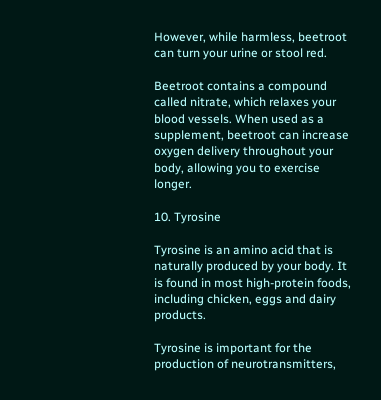However, while harmless, beetroot can turn your urine or stool red.

Beetroot contains a compound called nitrate, which relaxes your blood vessels. When used as a supplement, beetroot can increase oxygen delivery throughout your body, allowing you to exercise longer.

10. Tyrosine

Tyrosine is an amino acid that is naturally produced by your body. It is found in most high-protein foods, including chicken, eggs and dairy products.

Tyrosine is important for the production of neurotransmitters,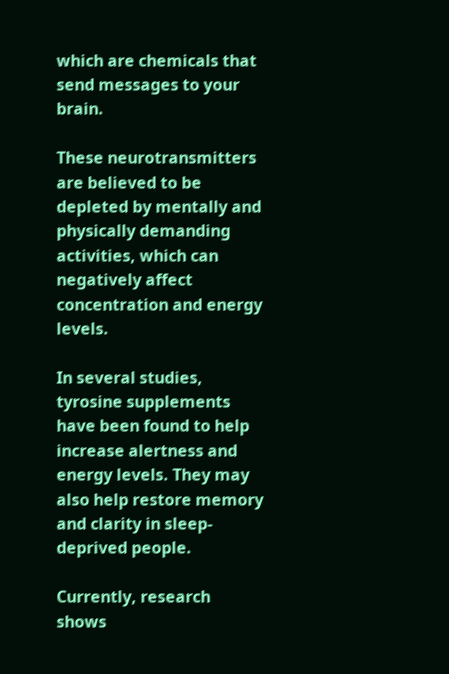which are chemicals that send messages to your brain.

These neurotransmitters are believed to be depleted by mentally and physically demanding activities, which can negatively affect concentration and energy levels.

In several studies, tyrosine supplements have been found to help increase alertness and energy levels. They may also help restore memory and clarity in sleep-deprived people.

Currently, research shows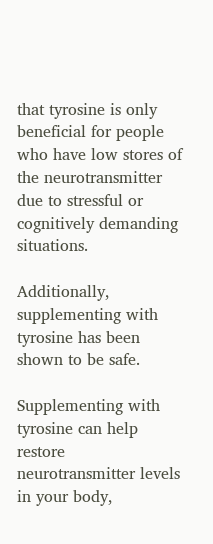that tyrosine is only beneficial for people who have low stores of the neurotransmitter due to stressful or cognitively demanding situations.

Additionally, supplementing with tyrosine has been shown to be safe.

Supplementing with tyrosine can help restore neurotransmitter levels in your body,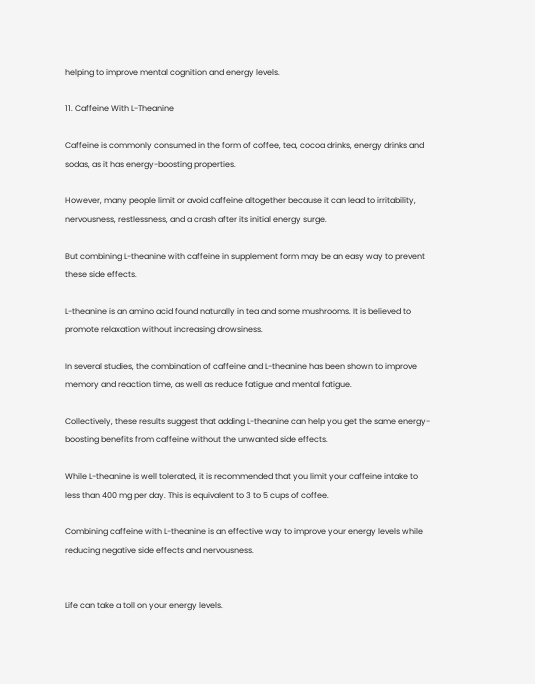helping to improve mental cognition and energy levels.

11. Caffeine With L-Theanine

Caffeine is commonly consumed in the form of coffee, tea, cocoa drinks, energy drinks and sodas, as it has energy-boosting properties.

However, many people limit or avoid caffeine altogether because it can lead to irritability, nervousness, restlessness, and a crash after its initial energy surge.

But combining L-theanine with caffeine in supplement form may be an easy way to prevent these side effects.

L-theanine is an amino acid found naturally in tea and some mushrooms. It is believed to promote relaxation without increasing drowsiness.

In several studies, the combination of caffeine and L-theanine has been shown to improve memory and reaction time, as well as reduce fatigue and mental fatigue.

Collectively, these results suggest that adding L-theanine can help you get the same energy-boosting benefits from caffeine without the unwanted side effects.

While L-theanine is well tolerated, it is recommended that you limit your caffeine intake to less than 400 mg per day. This is equivalent to 3 to 5 cups of coffee.

Combining caffeine with L-theanine is an effective way to improve your energy levels while reducing negative side effects and nervousness.


Life can take a toll on your energy levels.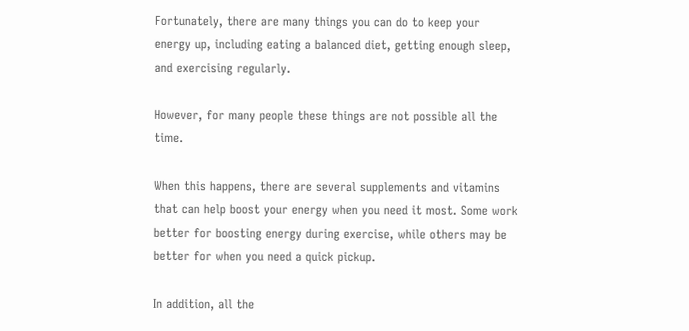Fortunately, there are many things you can do to keep your energy up, including eating a balanced diet, getting enough sleep, and exercising regularly.

However, for many people these things are not possible all the time.

When this happens, there are several supplements and vitamins that can help boost your energy when you need it most. Some work better for boosting energy during exercise, while others may be better for when you need a quick pickup.

In addition, all the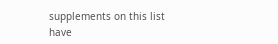supplements on this list have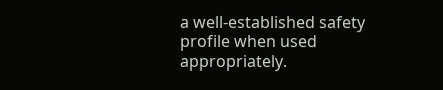a well-established safety profile when used appropriately.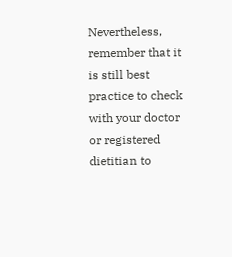Nevertheless, remember that it is still best practice to check with your doctor or registered dietitian to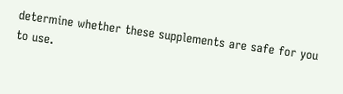determine whether these supplements are safe for you to use.